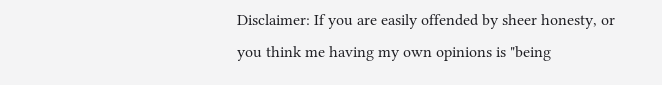Disclaimer: If you are easily offended by sheer honesty, or you think me having my own opinions is "being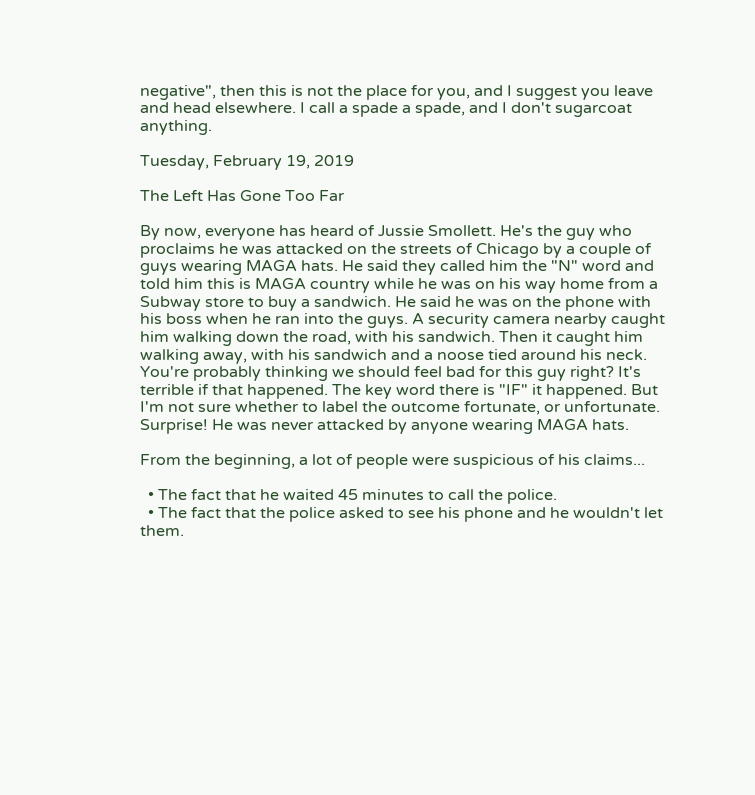negative", then this is not the place for you, and I suggest you leave and head elsewhere. I call a spade a spade, and I don't sugarcoat anything.

Tuesday, February 19, 2019

The Left Has Gone Too Far

By now, everyone has heard of Jussie Smollett. He's the guy who proclaims he was attacked on the streets of Chicago by a couple of guys wearing MAGA hats. He said they called him the "N" word and told him this is MAGA country while he was on his way home from a Subway store to buy a sandwich. He said he was on the phone with his boss when he ran into the guys. A security camera nearby caught him walking down the road, with his sandwich. Then it caught him walking away, with his sandwich and a noose tied around his neck. You're probably thinking we should feel bad for this guy right? It's terrible if that happened. The key word there is "IF" it happened. But I'm not sure whether to label the outcome fortunate, or unfortunate. Surprise! He was never attacked by anyone wearing MAGA hats.

From the beginning, a lot of people were suspicious of his claims...

  • The fact that he waited 45 minutes to call the police.
  • The fact that the police asked to see his phone and he wouldn't let them.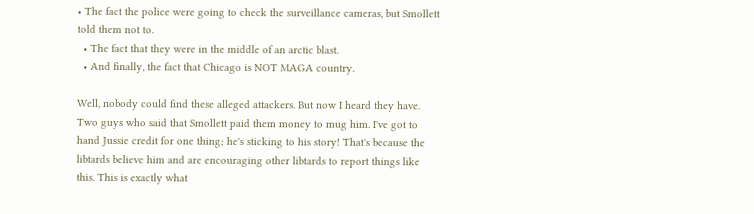• The fact the police were going to check the surveillance cameras, but Smollett told them not to.
  • The fact that they were in the middle of an arctic blast.
  • And finally, the fact that Chicago is NOT MAGA country.

Well, nobody could find these alleged attackers. But now I heard they have. Two guys who said that Smollett paid them money to mug him. I've got to hand Jussie credit for one thing; he's sticking to his story! That's because the libtards believe him and are encouraging other libtards to report things like this. This is exactly what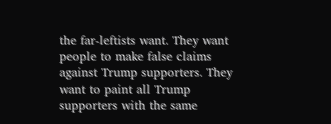the far-leftists want. They want people to make false claims against Trump supporters. They want to paint all Trump supporters with the same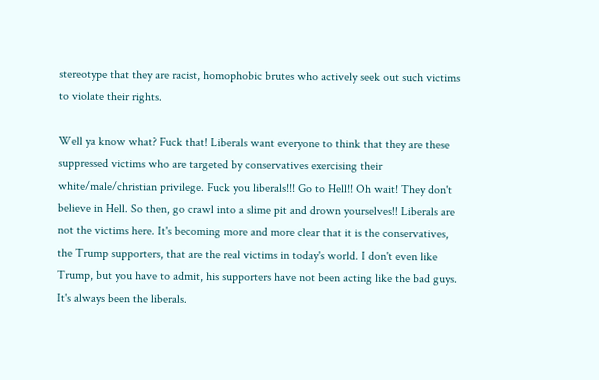stereotype that they are racist, homophobic brutes who actively seek out such victims to violate their rights.

Well ya know what? Fuck that! Liberals want everyone to think that they are these suppressed victims who are targeted by conservatives exercising their white/male/christian privilege. Fuck you liberals!!! Go to Hell!! Oh wait! They don't believe in Hell. So then, go crawl into a slime pit and drown yourselves!! Liberals are not the victims here. It's becoming more and more clear that it is the conservatives, the Trump supporters, that are the real victims in today's world. I don't even like Trump, but you have to admit, his supporters have not been acting like the bad guys. It's always been the liberals.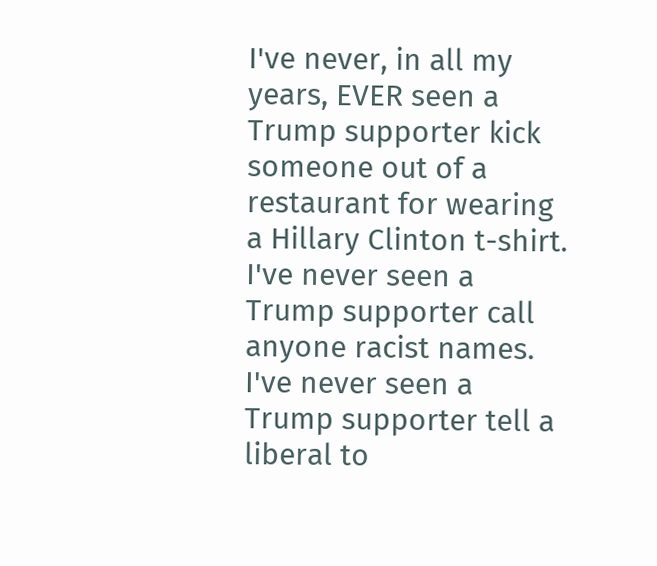I've never, in all my years, EVER seen a Trump supporter kick someone out of a restaurant for wearing a Hillary Clinton t-shirt. I've never seen a Trump supporter call anyone racist names. I've never seen a Trump supporter tell a liberal to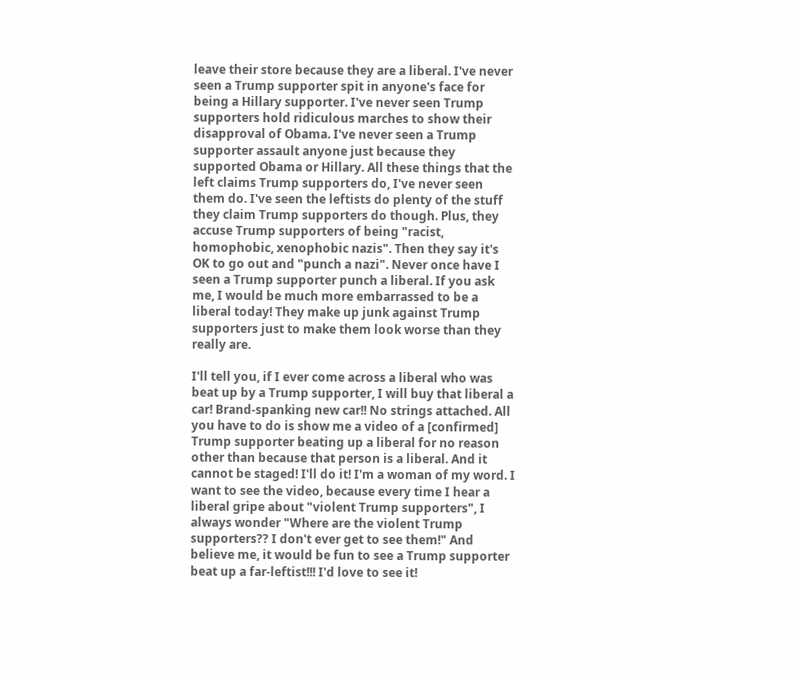leave their store because they are a liberal. I've never seen a Trump supporter spit in anyone's face for being a Hillary supporter. I've never seen Trump supporters hold ridiculous marches to show their disapproval of Obama. I've never seen a Trump supporter assault anyone just because they supported Obama or Hillary. All these things that the left claims Trump supporters do, I've never seen them do. I've seen the leftists do plenty of the stuff they claim Trump supporters do though. Plus, they accuse Trump supporters of being "racist, homophobic, xenophobic nazis". Then they say it's OK to go out and "punch a nazi". Never once have I seen a Trump supporter punch a liberal. If you ask me, I would be much more embarrassed to be a liberal today! They make up junk against Trump supporters just to make them look worse than they really are.

I'll tell you, if I ever come across a liberal who was beat up by a Trump supporter, I will buy that liberal a car! Brand-spanking new car!! No strings attached. All you have to do is show me a video of a [confirmed] Trump supporter beating up a liberal for no reason other than because that person is a liberal. And it cannot be staged! I'll do it! I'm a woman of my word. I want to see the video, because every time I hear a liberal gripe about "violent Trump supporters", I always wonder "Where are the violent Trump supporters?? I don't ever get to see them!" And believe me, it would be fun to see a Trump supporter beat up a far-leftist!!! I'd love to see it!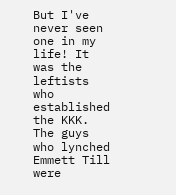But I've never seen one in my life! It was the leftists who established the KKK. The guys who lynched Emmett Till were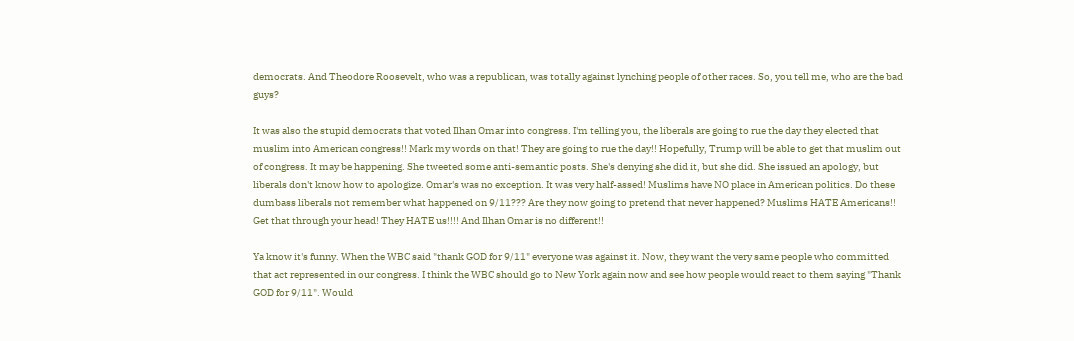democrats. And Theodore Roosevelt, who was a republican, was totally against lynching people of other races. So, you tell me, who are the bad guys?

It was also the stupid democrats that voted Ilhan Omar into congress. I'm telling you, the liberals are going to rue the day they elected that muslim into American congress!! Mark my words on that! They are going to rue the day!! Hopefully, Trump will be able to get that muslim out of congress. It may be happening. She tweeted some anti-semantic posts. She's denying she did it, but she did. She issued an apology, but liberals don't know how to apologize. Omar's was no exception. It was very half-assed! Muslims have NO place in American politics. Do these dumbass liberals not remember what happened on 9/11??? Are they now going to pretend that never happened? Muslims HATE Americans!! Get that through your head! They HATE us!!!! And Ilhan Omar is no different!!

Ya know it's funny. When the WBC said "thank GOD for 9/11" everyone was against it. Now, they want the very same people who committed that act represented in our congress. I think the WBC should go to New York again now and see how people would react to them saying "Thank GOD for 9/11". Would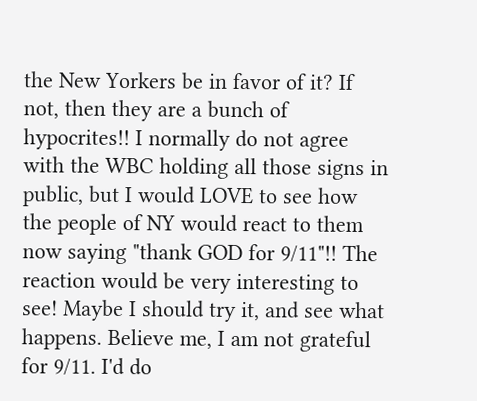the New Yorkers be in favor of it? If not, then they are a bunch of hypocrites!! I normally do not agree with the WBC holding all those signs in public, but I would LOVE to see how the people of NY would react to them now saying "thank GOD for 9/11"!! The reaction would be very interesting to see! Maybe I should try it, and see what happens. Believe me, I am not grateful for 9/11. I'd do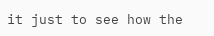it just to see how the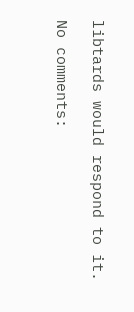libtards would respond to it.

No comments: